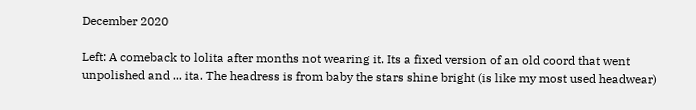December 2020

Left: A comeback to lolita after months not wearing it. Its a fixed version of an old coord that went unpolished and ... ita. The headress is from baby the stars shine bright (is like my most used headwear)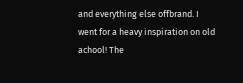and everything else offbrand. I went for a heavy inspiration on old achool! The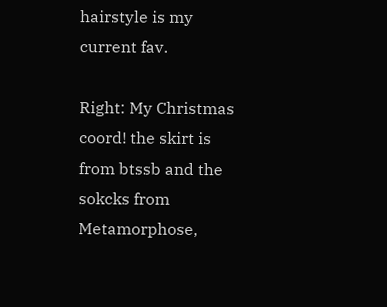hairstyle is my current fav.

Right: My Christmas coord! the skirt is from btssb and the sokcks from Metamorphose,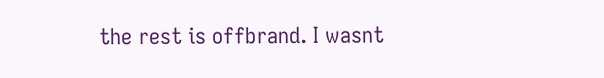the rest is offbrand. I wasnt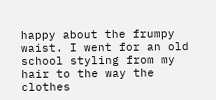happy about the frumpy waist. I went for an old school styling from my hair to the way the clothes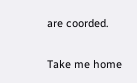are coorded.

Take me home